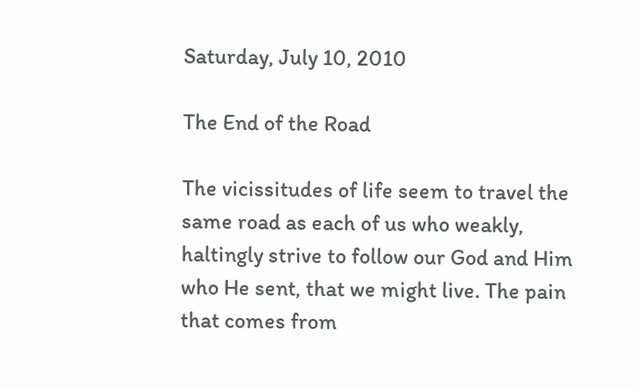Saturday, July 10, 2010

The End of the Road

The vicissitudes of life seem to travel the same road as each of us who weakly, haltingly strive to follow our God and Him who He sent, that we might live. The pain that comes from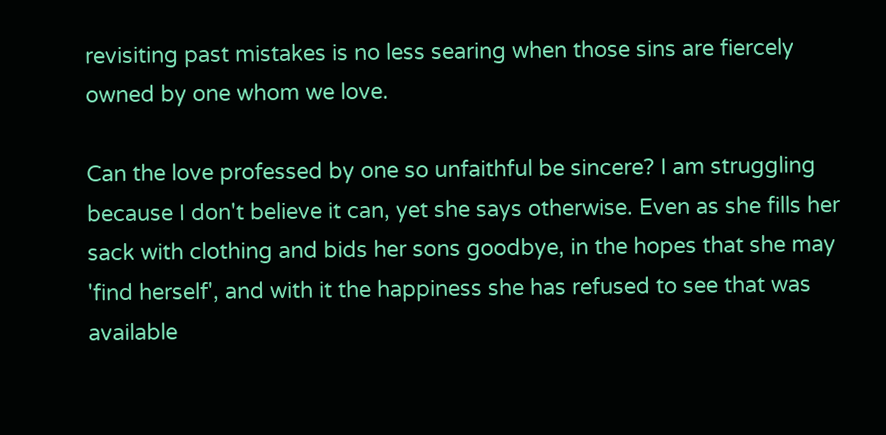revisiting past mistakes is no less searing when those sins are fiercely owned by one whom we love.

Can the love professed by one so unfaithful be sincere? I am struggling because I don't believe it can, yet she says otherwise. Even as she fills her sack with clothing and bids her sons goodbye, in the hopes that she may 'find herself', and with it the happiness she has refused to see that was available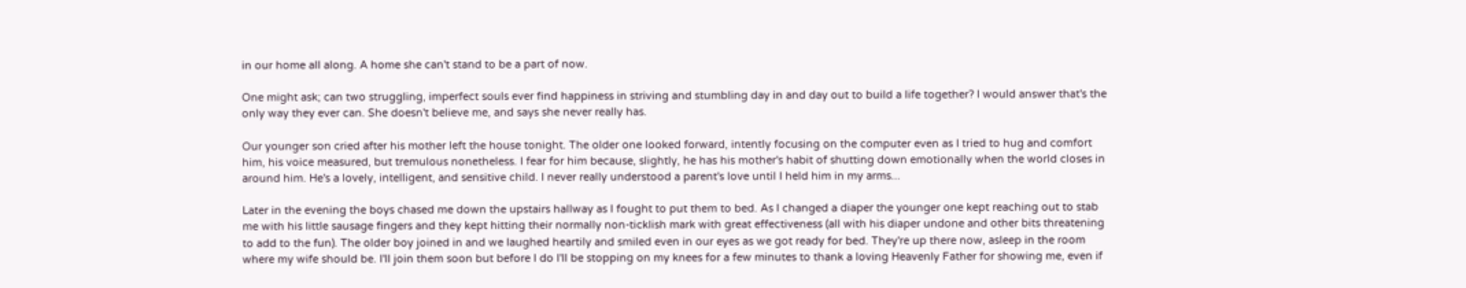in our home all along. A home she can't stand to be a part of now.

One might ask; can two struggling, imperfect souls ever find happiness in striving and stumbling day in and day out to build a life together? I would answer that's the only way they ever can. She doesn't believe me, and says she never really has.

Our younger son cried after his mother left the house tonight. The older one looked forward, intently focusing on the computer even as I tried to hug and comfort him, his voice measured, but tremulous nonetheless. I fear for him because, slightly, he has his mother's habit of shutting down emotionally when the world closes in around him. He's a lovely, intelligent, and sensitive child. I never really understood a parent's love until I held him in my arms...

Later in the evening the boys chased me down the upstairs hallway as I fought to put them to bed. As I changed a diaper the younger one kept reaching out to stab me with his little sausage fingers and they kept hitting their normally non-ticklish mark with great effectiveness (all with his diaper undone and other bits threatening to add to the fun). The older boy joined in and we laughed heartily and smiled even in our eyes as we got ready for bed. They're up there now, asleep in the room where my wife should be. I'll join them soon but before I do I'll be stopping on my knees for a few minutes to thank a loving Heavenly Father for showing me, even if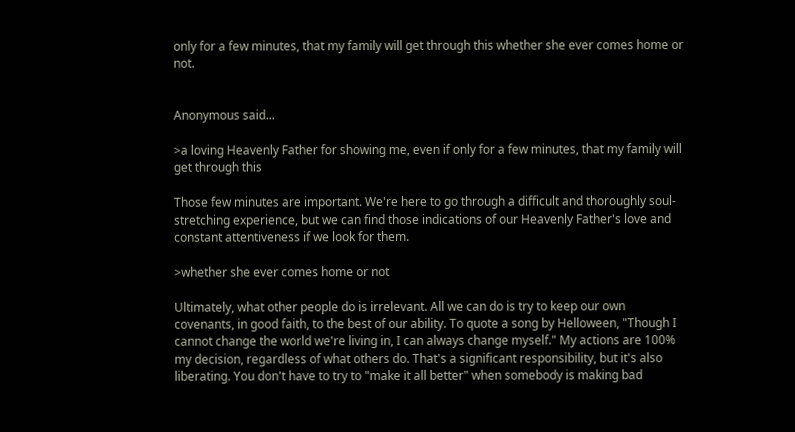only for a few minutes, that my family will get through this whether she ever comes home or not.


Anonymous said...

>a loving Heavenly Father for showing me, even if only for a few minutes, that my family will get through this

Those few minutes are important. We're here to go through a difficult and thoroughly soul-stretching experience, but we can find those indications of our Heavenly Father's love and constant attentiveness if we look for them.

>whether she ever comes home or not

Ultimately, what other people do is irrelevant. All we can do is try to keep our own covenants, in good faith, to the best of our ability. To quote a song by Helloween, "Though I cannot change the world we're living in, I can always change myself." My actions are 100% my decision, regardless of what others do. That's a significant responsibility, but it's also liberating. You don't have to try to "make it all better" when somebody is making bad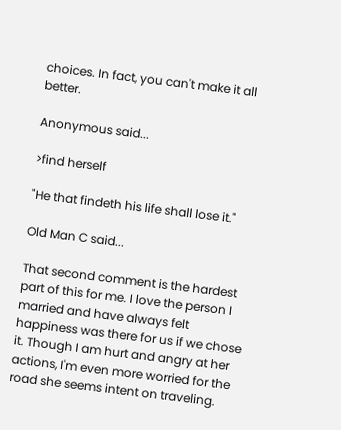choices. In fact, you can't make it all better.

Anonymous said...

>find herself

"He that findeth his life shall lose it."

Old Man C said...

That second comment is the hardest part of this for me. I love the person I married and have always felt happiness was there for us if we chose it. Though I am hurt and angry at her actions, I'm even more worried for the road she seems intent on traveling.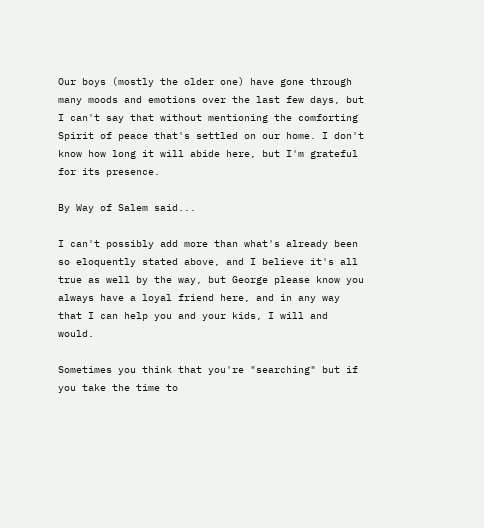Our boys (mostly the older one) have gone through many moods and emotions over the last few days, but I can't say that without mentioning the comforting Spirit of peace that's settled on our home. I don't know how long it will abide here, but I'm grateful for its presence.

By Way of Salem said...

I can't possibly add more than what's already been so eloquently stated above, and I believe it's all true as well by the way, but George please know you always have a loyal friend here, and in any way that I can help you and your kids, I will and would.

Sometimes you think that you're "searching" but if you take the time to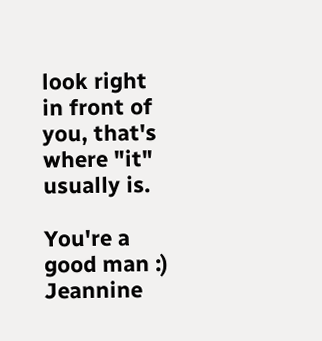look right in front of you, that's where "it" usually is.

You're a good man :) Jeannine